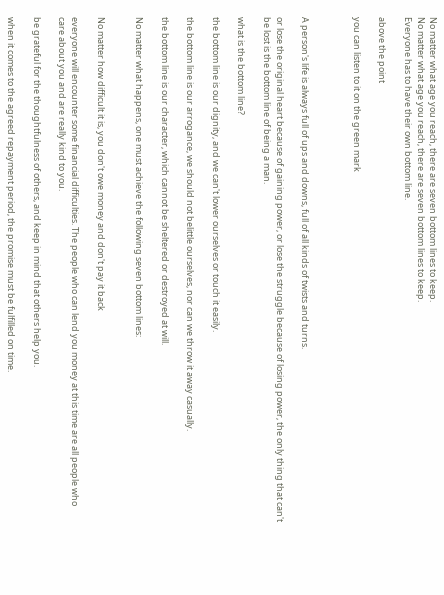No matter what age you reach, there are seven bottom lines to keep.
No matter what age you reach, there are seven bottom lines to keep.
Everyone has to have their own bottom line.

above the point

you can listen to it on the green mark



A person's life is always full of ups and downs, full of all kinds of twists and turns.

or lose the original heart because of gaining power, or lose the struggle because of losing power, the only thing that can't be lost is the bottom line of being a man.

what is the bottom line?

the bottom line is our dignity, and we can't lower ourselves or touch it easily.

the bottom line is our arrogance, we should not belittle ourselves, nor can we throw it away casually.

the bottom line is our character, which cannot be sheltered or destroyed at will.

No matter what happens, one must achieve the following seven bottom lines:


No matter how difficult it is, you don't owe money and don't pay it back

everyone will encounter some financial difficulties. The people who can lend you money at this time are all people who care about you and are really kind to you.

be grateful for the thoughtfulness of others, and keep in mind that others help you.

when it comes to the agreed repayment period, the promise must be fulfilled on time.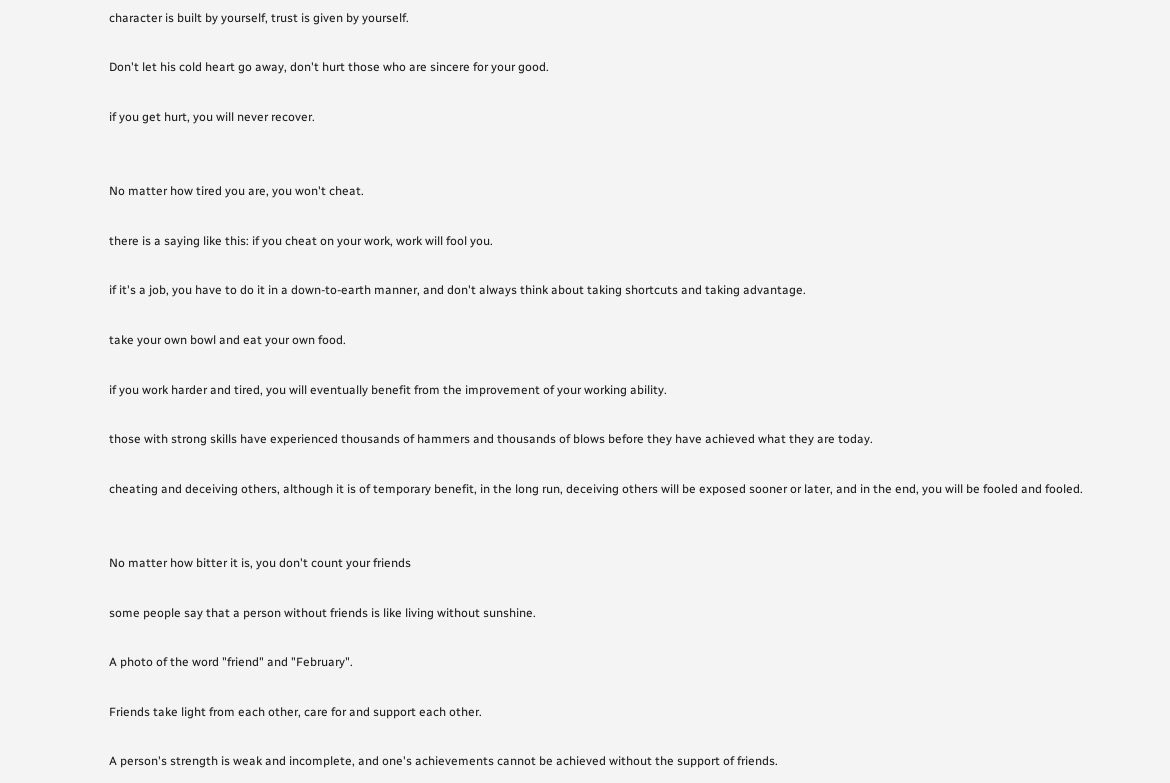character is built by yourself, trust is given by yourself.

Don't let his cold heart go away, don't hurt those who are sincere for your good.

if you get hurt, you will never recover.


No matter how tired you are, you won't cheat.

there is a saying like this: if you cheat on your work, work will fool you.

if it's a job, you have to do it in a down-to-earth manner, and don't always think about taking shortcuts and taking advantage.

take your own bowl and eat your own food.

if you work harder and tired, you will eventually benefit from the improvement of your working ability.

those with strong skills have experienced thousands of hammers and thousands of blows before they have achieved what they are today.

cheating and deceiving others, although it is of temporary benefit, in the long run, deceiving others will be exposed sooner or later, and in the end, you will be fooled and fooled.


No matter how bitter it is, you don't count your friends

some people say that a person without friends is like living without sunshine.

A photo of the word "friend" and "February".

Friends take light from each other, care for and support each other.

A person's strength is weak and incomplete, and one's achievements cannot be achieved without the support of friends.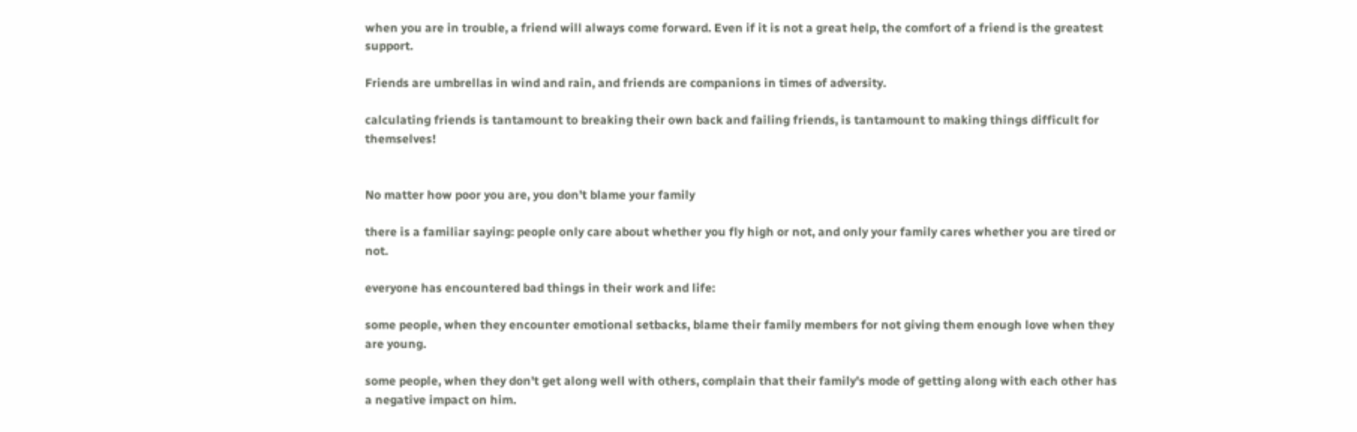when you are in trouble, a friend will always come forward. Even if it is not a great help, the comfort of a friend is the greatest support.

Friends are umbrellas in wind and rain, and friends are companions in times of adversity.

calculating friends is tantamount to breaking their own back and failing friends, is tantamount to making things difficult for themselves!


No matter how poor you are, you don't blame your family

there is a familiar saying: people only care about whether you fly high or not, and only your family cares whether you are tired or not.

everyone has encountered bad things in their work and life:

some people, when they encounter emotional setbacks, blame their family members for not giving them enough love when they are young.

some people, when they don't get along well with others, complain that their family's mode of getting along with each other has a negative impact on him.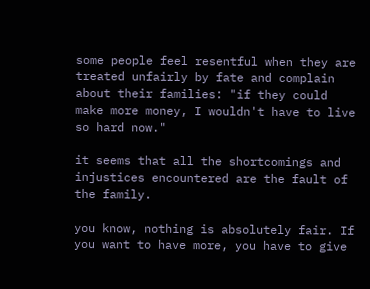some people feel resentful when they are treated unfairly by fate and complain about their families: "if they could make more money, I wouldn't have to live so hard now."

it seems that all the shortcomings and injustices encountered are the fault of the family.

you know, nothing is absolutely fair. If you want to have more, you have to give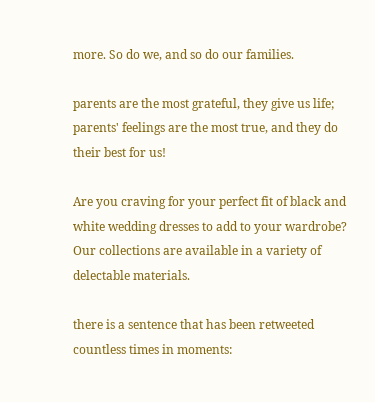more. So do we, and so do our families.

parents are the most grateful, they give us life; parents' feelings are the most true, and they do their best for us!

Are you craving for your perfect fit of black and white wedding dresses to add to your wardrobe? Our collections are available in a variety of delectable materials.

there is a sentence that has been retweeted countless times in moments: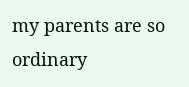my parents are so ordinary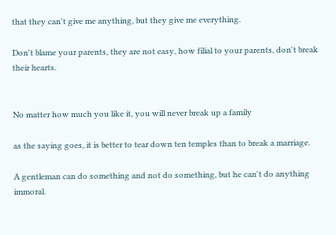that they can't give me anything, but they give me everything.

Don't blame your parents, they are not easy, how filial to your parents, don't break their hearts.


No matter how much you like it, you will never break up a family

as the saying goes, it is better to tear down ten temples than to break a marriage.

A gentleman can do something and not do something, but he can't do anything immoral.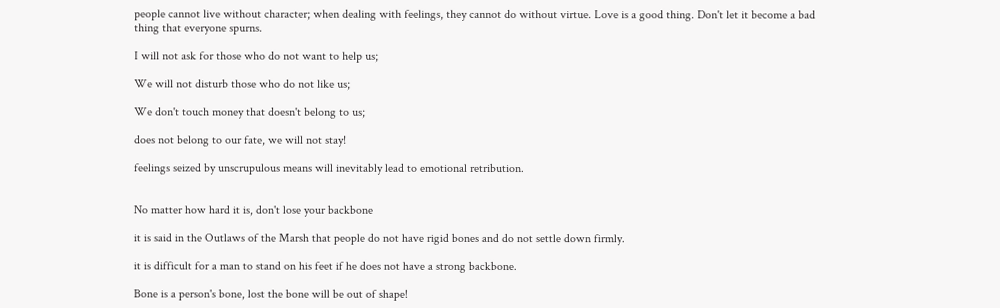people cannot live without character; when dealing with feelings, they cannot do without virtue. Love is a good thing. Don't let it become a bad thing that everyone spurns.

I will not ask for those who do not want to help us;

We will not disturb those who do not like us;

We don't touch money that doesn't belong to us;

does not belong to our fate, we will not stay!

feelings seized by unscrupulous means will inevitably lead to emotional retribution.


No matter how hard it is, don't lose your backbone

it is said in the Outlaws of the Marsh that people do not have rigid bones and do not settle down firmly.

it is difficult for a man to stand on his feet if he does not have a strong backbone.

Bone is a person's bone, lost the bone will be out of shape!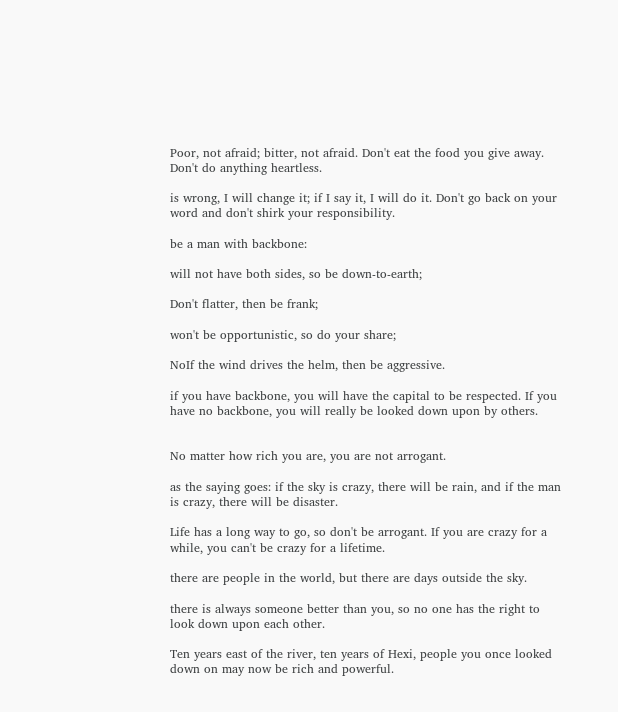Poor, not afraid; bitter, not afraid. Don't eat the food you give away. Don't do anything heartless.

is wrong, I will change it; if I say it, I will do it. Don't go back on your word and don't shirk your responsibility.

be a man with backbone:

will not have both sides, so be down-to-earth;

Don't flatter, then be frank;

won't be opportunistic, so do your share;

NoIf the wind drives the helm, then be aggressive.

if you have backbone, you will have the capital to be respected. If you have no backbone, you will really be looked down upon by others.


No matter how rich you are, you are not arrogant.

as the saying goes: if the sky is crazy, there will be rain, and if the man is crazy, there will be disaster.

Life has a long way to go, so don't be arrogant. If you are crazy for a while, you can't be crazy for a lifetime.

there are people in the world, but there are days outside the sky.

there is always someone better than you, so no one has the right to look down upon each other.

Ten years east of the river, ten years of Hexi, people you once looked down on may now be rich and powerful.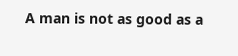A man is not as good as a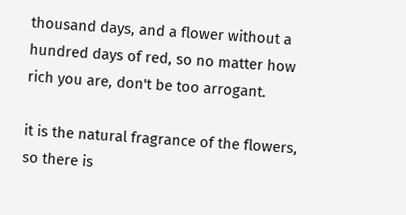thousand days, and a flower without a hundred days of red, so no matter how rich you are, don't be too arrogant.

it is the natural fragrance of the flowers, so there is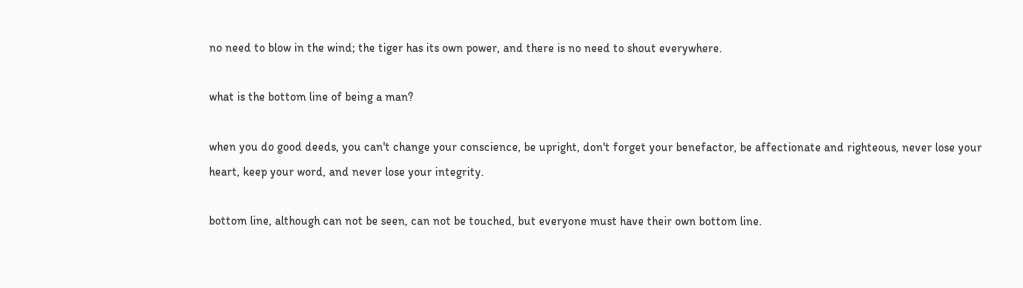no need to blow in the wind; the tiger has its own power, and there is no need to shout everywhere.

what is the bottom line of being a man?

when you do good deeds, you can't change your conscience, be upright, don't forget your benefactor, be affectionate and righteous, never lose your heart, keep your word, and never lose your integrity.

bottom line, although can not be seen, can not be touched, but everyone must have their own bottom line.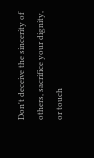Don't deceive the sincerity of others, sacrifice your dignity, or touch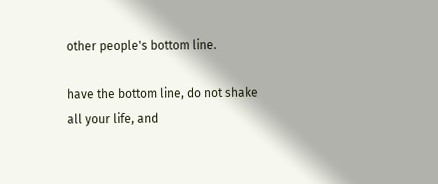other people's bottom line.

have the bottom line, do not shake all your life, and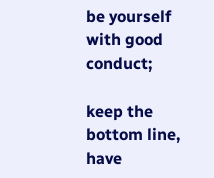be yourself with good conduct;

keep the bottom line, have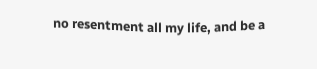no resentment all my life, and be a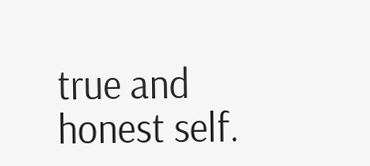true and honest self.